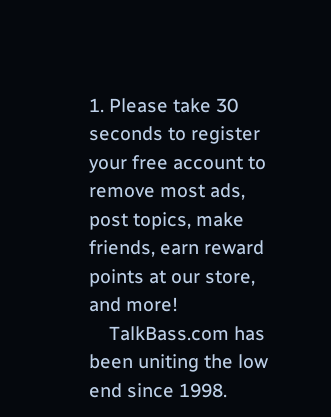1. Please take 30 seconds to register your free account to remove most ads, post topics, make friends, earn reward points at our store, and more!
    TalkBass.com has been uniting the low end since 1998.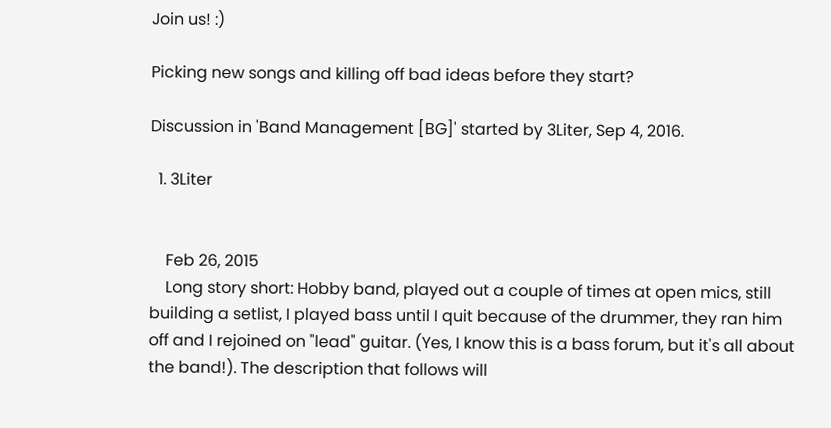Join us! :)

Picking new songs and killing off bad ideas before they start?

Discussion in 'Band Management [BG]' started by 3Liter, Sep 4, 2016.

  1. 3Liter


    Feb 26, 2015
    Long story short: Hobby band, played out a couple of times at open mics, still building a setlist, I played bass until I quit because of the drummer, they ran him off and I rejoined on "lead" guitar. (Yes, I know this is a bass forum, but it's all about the band!). The description that follows will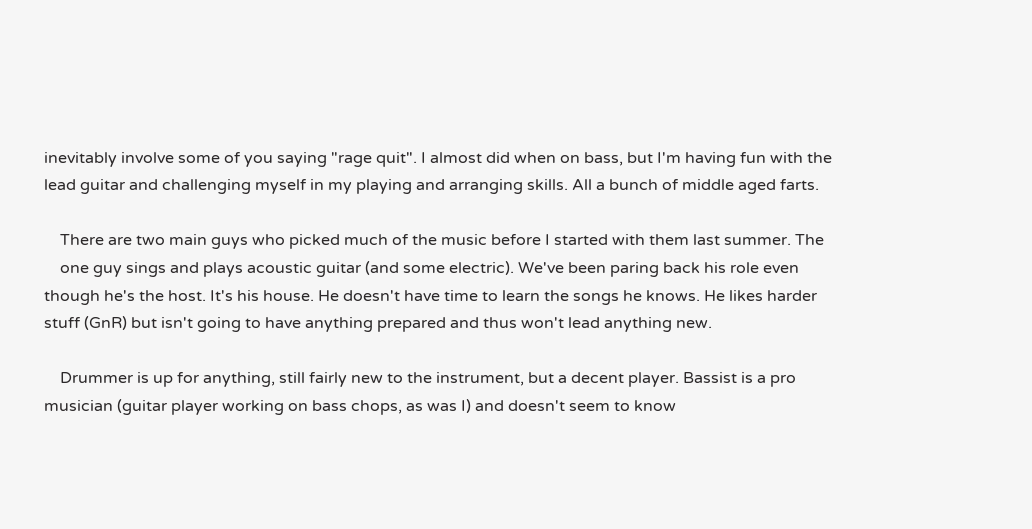inevitably involve some of you saying "rage quit". I almost did when on bass, but I'm having fun with the lead guitar and challenging myself in my playing and arranging skills. All a bunch of middle aged farts.

    There are two main guys who picked much of the music before I started with them last summer. The
    one guy sings and plays acoustic guitar (and some electric). We've been paring back his role even though he's the host. It's his house. He doesn't have time to learn the songs he knows. He likes harder stuff (GnR) but isn't going to have anything prepared and thus won't lead anything new.

    Drummer is up for anything, still fairly new to the instrument, but a decent player. Bassist is a pro musician (guitar player working on bass chops, as was I) and doesn't seem to know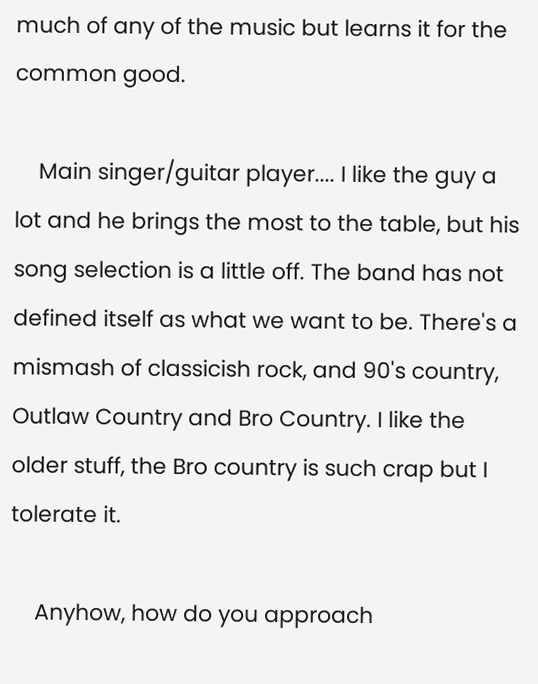much of any of the music but learns it for the common good.

    Main singer/guitar player.... I like the guy a lot and he brings the most to the table, but his song selection is a little off. The band has not defined itself as what we want to be. There's a mismash of classicish rock, and 90's country, Outlaw Country and Bro Country. I like the older stuff, the Bro country is such crap but I tolerate it.

    Anyhow, how do you approach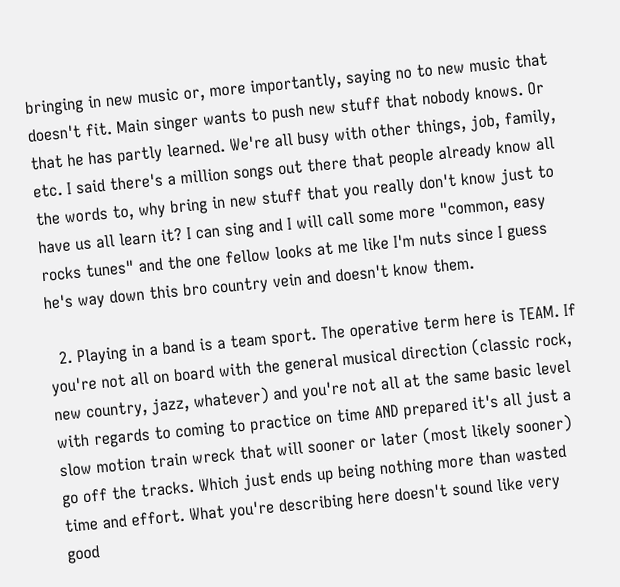bringing in new music or, more importantly, saying no to new music that doesn't fit. Main singer wants to push new stuff that nobody knows. Or that he has partly learned. We're all busy with other things, job, family, etc. I said there's a million songs out there that people already know all the words to, why bring in new stuff that you really don't know just to have us all learn it? I can sing and I will call some more "common, easy rocks tunes" and the one fellow looks at me like I'm nuts since I guess he's way down this bro country vein and doesn't know them.

  2. Playing in a band is a team sport. The operative term here is TEAM. If you're not all on board with the general musical direction (classic rock, new country, jazz, whatever) and you're not all at the same basic level with regards to coming to practice on time AND prepared it's all just a slow motion train wreck that will sooner or later (most likely sooner) go off the tracks. Which just ends up being nothing more than wasted time and effort. What you're describing here doesn't sound like very good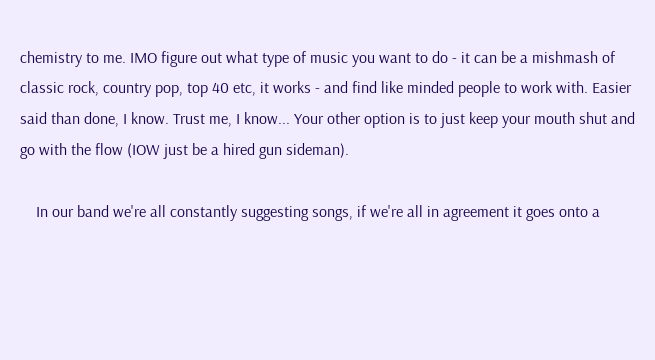chemistry to me. IMO figure out what type of music you want to do - it can be a mishmash of classic rock, country pop, top 40 etc, it works - and find like minded people to work with. Easier said than done, I know. Trust me, I know... Your other option is to just keep your mouth shut and go with the flow (IOW just be a hired gun sideman).

    In our band we're all constantly suggesting songs, if we're all in agreement it goes onto a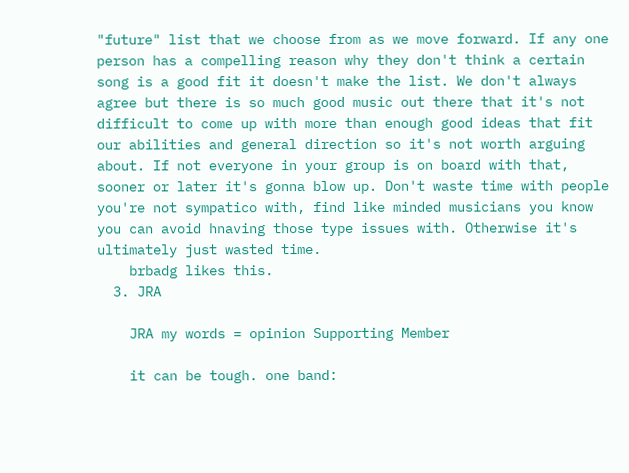"future" list that we choose from as we move forward. If any one person has a compelling reason why they don't think a certain song is a good fit it doesn't make the list. We don't always agree but there is so much good music out there that it's not difficult to come up with more than enough good ideas that fit our abilities and general direction so it's not worth arguing about. If not everyone in your group is on board with that, sooner or later it's gonna blow up. Don't waste time with people you're not sympatico with, find like minded musicians you know you can avoid hnaving those type issues with. Otherwise it's ultimately just wasted time.
    brbadg likes this.
  3. JRA

    JRA my words = opinion Supporting Member

    it can be tough. one band: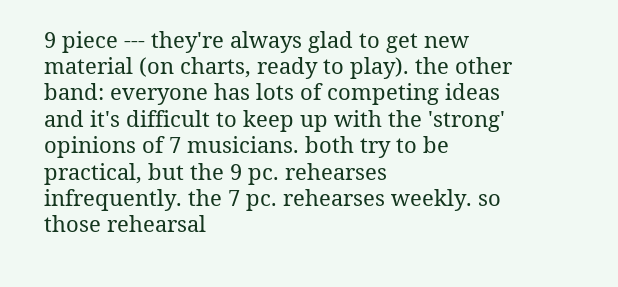9 piece --- they're always glad to get new material (on charts, ready to play). the other band: everyone has lots of competing ideas and it's difficult to keep up with the 'strong' opinions of 7 musicians. both try to be practical, but the 9 pc. rehearses infrequently. the 7 pc. rehearses weekly. so those rehearsal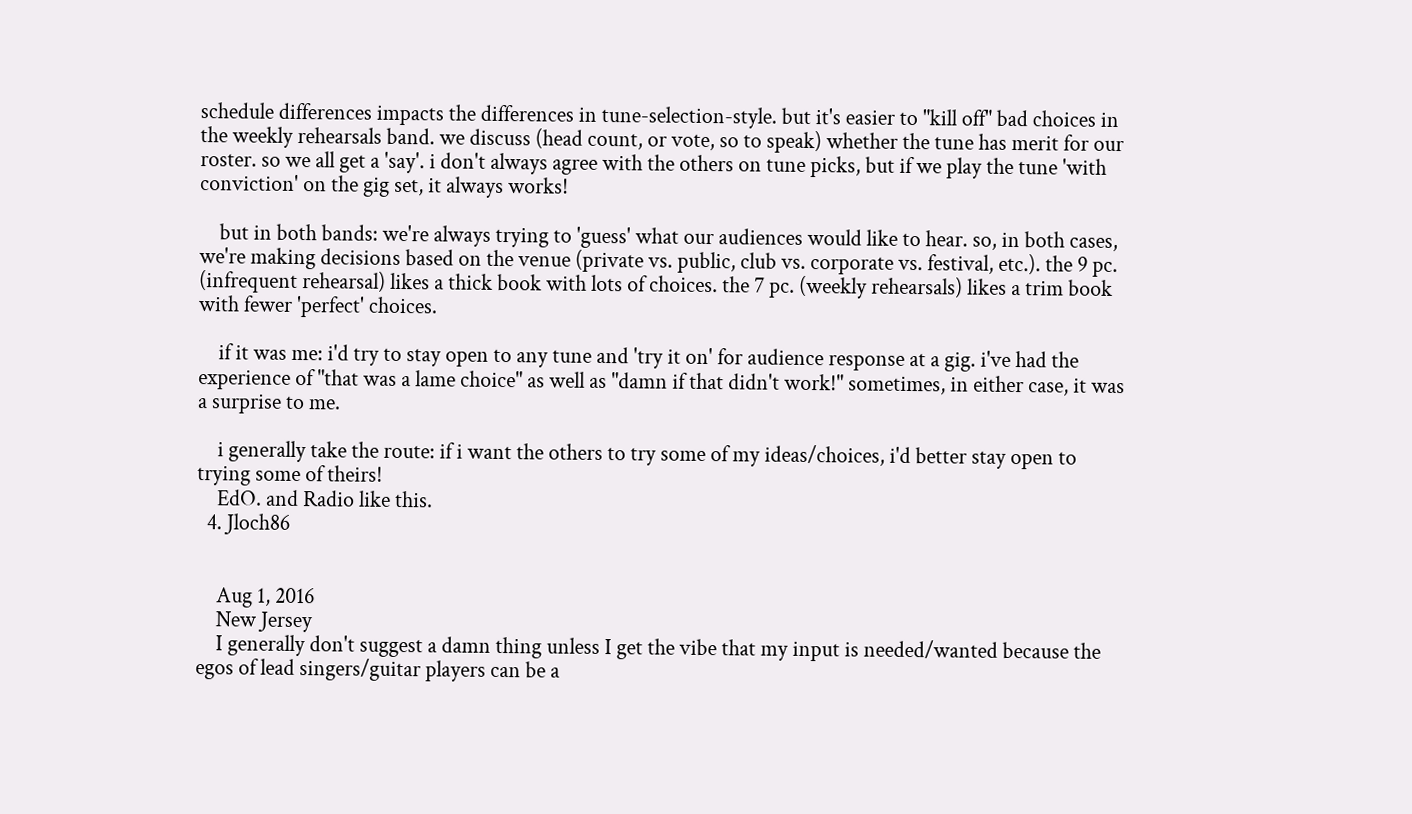schedule differences impacts the differences in tune-selection-style. but it's easier to "kill off" bad choices in the weekly rehearsals band. we discuss (head count, or vote, so to speak) whether the tune has merit for our roster. so we all get a 'say'. i don't always agree with the others on tune picks, but if we play the tune 'with conviction' on the gig set, it always works!

    but in both bands: we're always trying to 'guess' what our audiences would like to hear. so, in both cases, we're making decisions based on the venue (private vs. public, club vs. corporate vs. festival, etc.). the 9 pc. (infrequent rehearsal) likes a thick book with lots of choices. the 7 pc. (weekly rehearsals) likes a trim book with fewer 'perfect' choices.

    if it was me: i'd try to stay open to any tune and 'try it on' for audience response at a gig. i've had the experience of "that was a lame choice" as well as "damn if that didn't work!" sometimes, in either case, it was a surprise to me.

    i generally take the route: if i want the others to try some of my ideas/choices, i'd better stay open to trying some of theirs!
    EdO. and Radio like this.
  4. Jloch86


    Aug 1, 2016
    New Jersey
    I generally don't suggest a damn thing unless I get the vibe that my input is needed/wanted because the egos of lead singers/guitar players can be a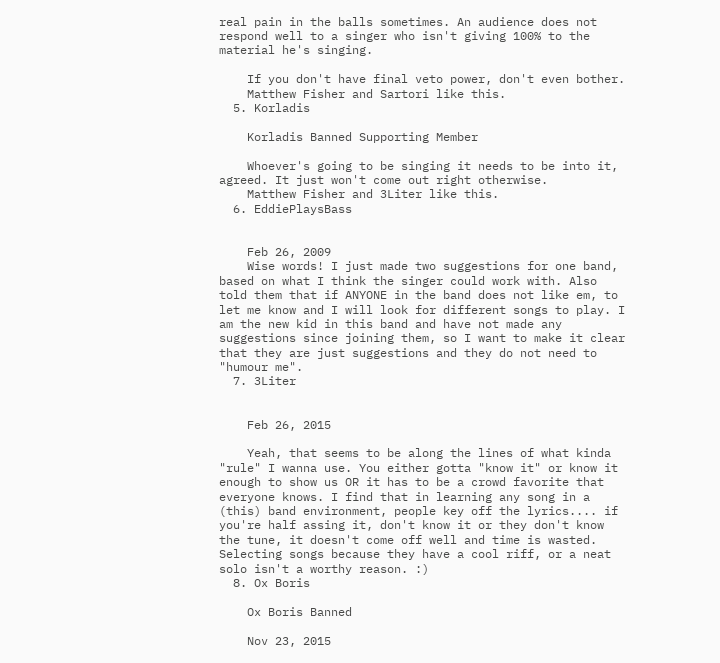real pain in the balls sometimes. An audience does not respond well to a singer who isn't giving 100% to the material he's singing.

    If you don't have final veto power, don't even bother.
    Matthew Fisher and Sartori like this.
  5. Korladis

    Korladis Banned Supporting Member

    Whoever's going to be singing it needs to be into it, agreed. It just won't come out right otherwise.
    Matthew Fisher and 3Liter like this.
  6. EddiePlaysBass


    Feb 26, 2009
    Wise words! I just made two suggestions for one band, based on what I think the singer could work with. Also told them that if ANYONE in the band does not like em, to let me know and I will look for different songs to play. I am the new kid in this band and have not made any suggestions since joining them, so I want to make it clear that they are just suggestions and they do not need to "humour me".
  7. 3Liter


    Feb 26, 2015

    Yeah, that seems to be along the lines of what kinda "rule" I wanna use. You either gotta "know it" or know it enough to show us OR it has to be a crowd favorite that everyone knows. I find that in learning any song in a (this) band environment, people key off the lyrics.... if you're half assing it, don't know it or they don't know the tune, it doesn't come off well and time is wasted. Selecting songs because they have a cool riff, or a neat solo isn't a worthy reason. :)
  8. Ox Boris

    Ox Boris Banned

    Nov 23, 2015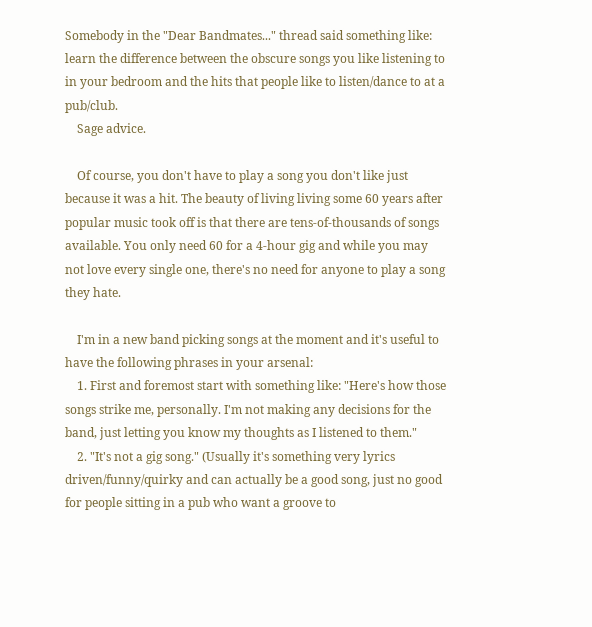Somebody in the "Dear Bandmates..." thread said something like: learn the difference between the obscure songs you like listening to in your bedroom and the hits that people like to listen/dance to at a pub/club.
    Sage advice.

    Of course, you don't have to play a song you don't like just because it was a hit. The beauty of living living some 60 years after popular music took off is that there are tens-of-thousands of songs available. You only need 60 for a 4-hour gig and while you may not love every single one, there's no need for anyone to play a song they hate.

    I'm in a new band picking songs at the moment and it's useful to have the following phrases in your arsenal:
    1. First and foremost start with something like: "Here's how those songs strike me, personally. I'm not making any decisions for the band, just letting you know my thoughts as I listened to them."
    2. "It's not a gig song." (Usually it's something very lyrics driven/funny/quirky and can actually be a good song, just no good for people sitting in a pub who want a groove to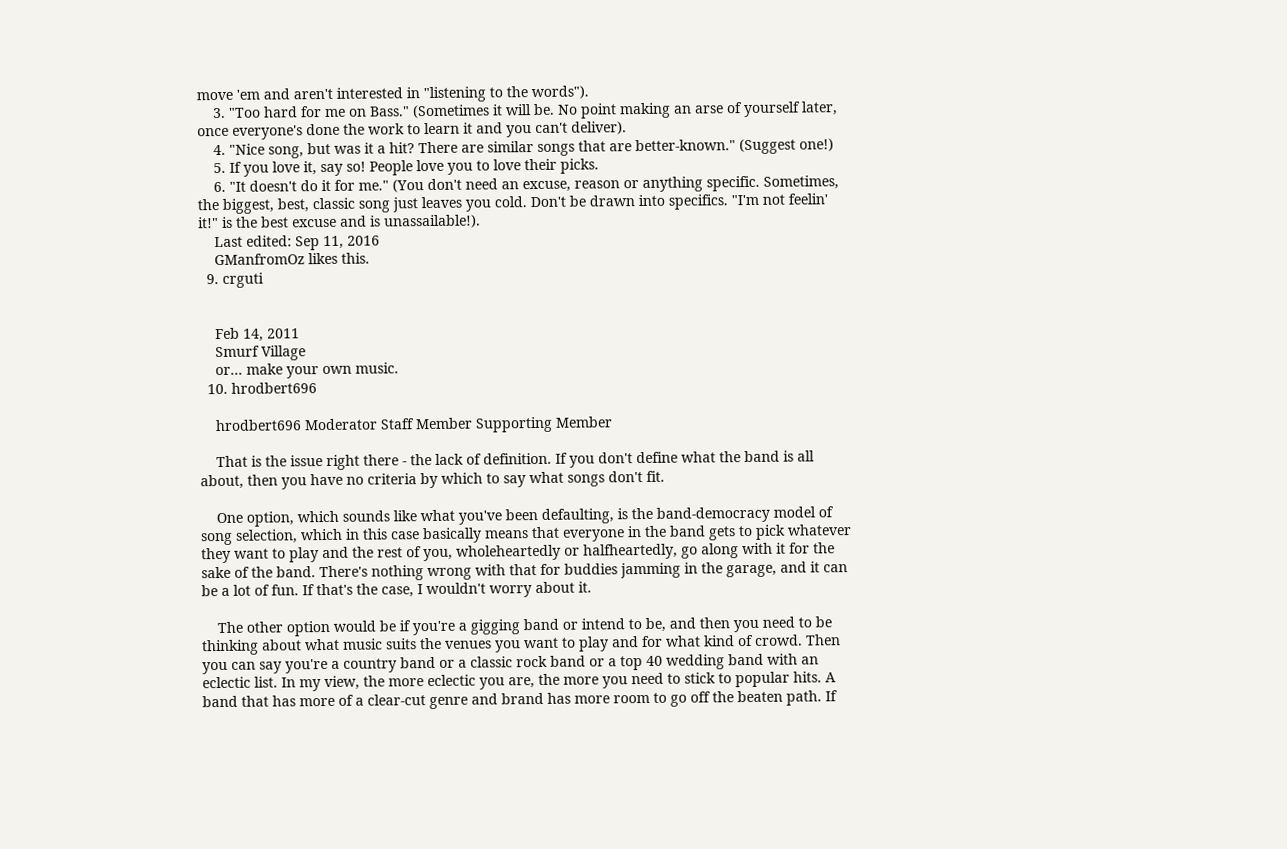move 'em and aren't interested in "listening to the words").
    3. "Too hard for me on Bass." (Sometimes it will be. No point making an arse of yourself later, once everyone's done the work to learn it and you can't deliver).
    4. "Nice song, but was it a hit? There are similar songs that are better-known." (Suggest one!)
    5. If you love it, say so! People love you to love their picks.
    6. "It doesn't do it for me." (You don't need an excuse, reason or anything specific. Sometimes, the biggest, best, classic song just leaves you cold. Don't be drawn into specifics. "I'm not feelin' it!" is the best excuse and is unassailable!).
    Last edited: Sep 11, 2016
    GManfromOz likes this.
  9. crguti


    Feb 14, 2011
    Smurf Village
    or... make your own music.
  10. hrodbert696

    hrodbert696 Moderator Staff Member Supporting Member

    That is the issue right there - the lack of definition. If you don't define what the band is all about, then you have no criteria by which to say what songs don't fit.

    One option, which sounds like what you've been defaulting, is the band-democracy model of song selection, which in this case basically means that everyone in the band gets to pick whatever they want to play and the rest of you, wholeheartedly or halfheartedly, go along with it for the sake of the band. There's nothing wrong with that for buddies jamming in the garage, and it can be a lot of fun. If that's the case, I wouldn't worry about it.

    The other option would be if you're a gigging band or intend to be, and then you need to be thinking about what music suits the venues you want to play and for what kind of crowd. Then you can say you're a country band or a classic rock band or a top 40 wedding band with an eclectic list. In my view, the more eclectic you are, the more you need to stick to popular hits. A band that has more of a clear-cut genre and brand has more room to go off the beaten path. If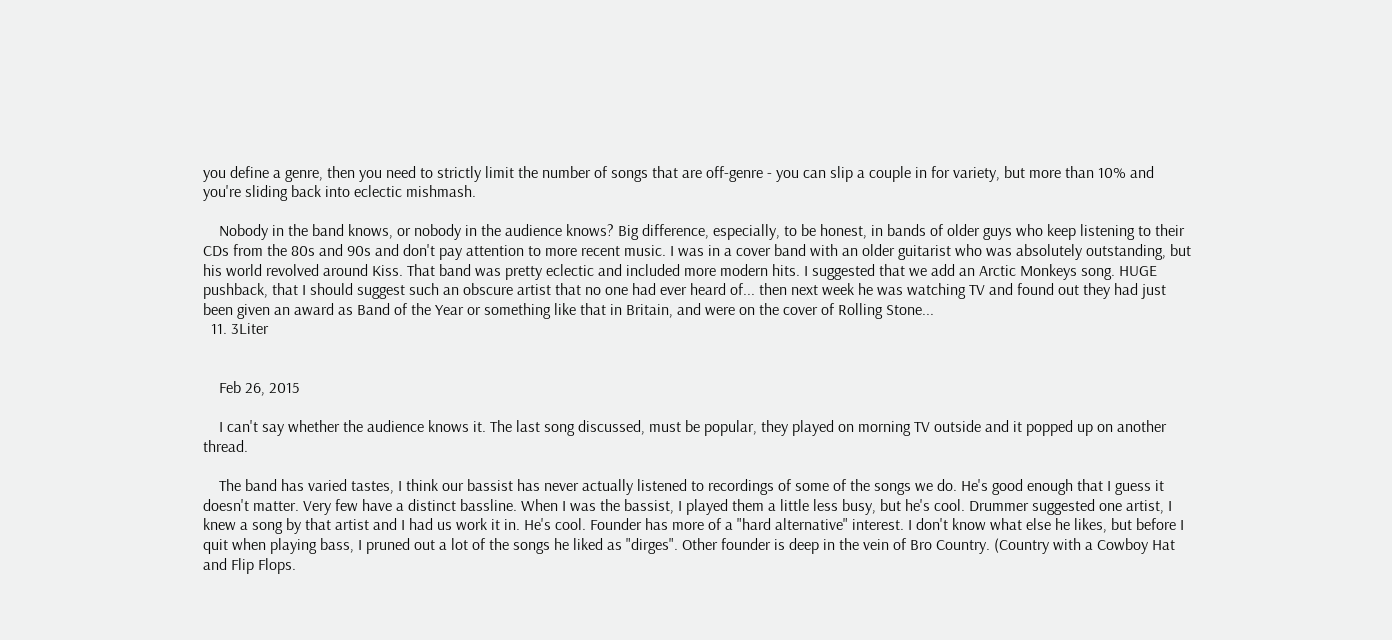you define a genre, then you need to strictly limit the number of songs that are off-genre - you can slip a couple in for variety, but more than 10% and you're sliding back into eclectic mishmash.

    Nobody in the band knows, or nobody in the audience knows? Big difference, especially, to be honest, in bands of older guys who keep listening to their CDs from the 80s and 90s and don't pay attention to more recent music. I was in a cover band with an older guitarist who was absolutely outstanding, but his world revolved around Kiss. That band was pretty eclectic and included more modern hits. I suggested that we add an Arctic Monkeys song. HUGE pushback, that I should suggest such an obscure artist that no one had ever heard of... then next week he was watching TV and found out they had just been given an award as Band of the Year or something like that in Britain, and were on the cover of Rolling Stone...
  11. 3Liter


    Feb 26, 2015

    I can't say whether the audience knows it. The last song discussed, must be popular, they played on morning TV outside and it popped up on another thread.

    The band has varied tastes, I think our bassist has never actually listened to recordings of some of the songs we do. He's good enough that I guess it doesn't matter. Very few have a distinct bassline. When I was the bassist, I played them a little less busy, but he's cool. Drummer suggested one artist, I knew a song by that artist and I had us work it in. He's cool. Founder has more of a "hard alternative" interest. I don't know what else he likes, but before I quit when playing bass, I pruned out a lot of the songs he liked as "dirges". Other founder is deep in the vein of Bro Country. (Country with a Cowboy Hat and Flip Flops.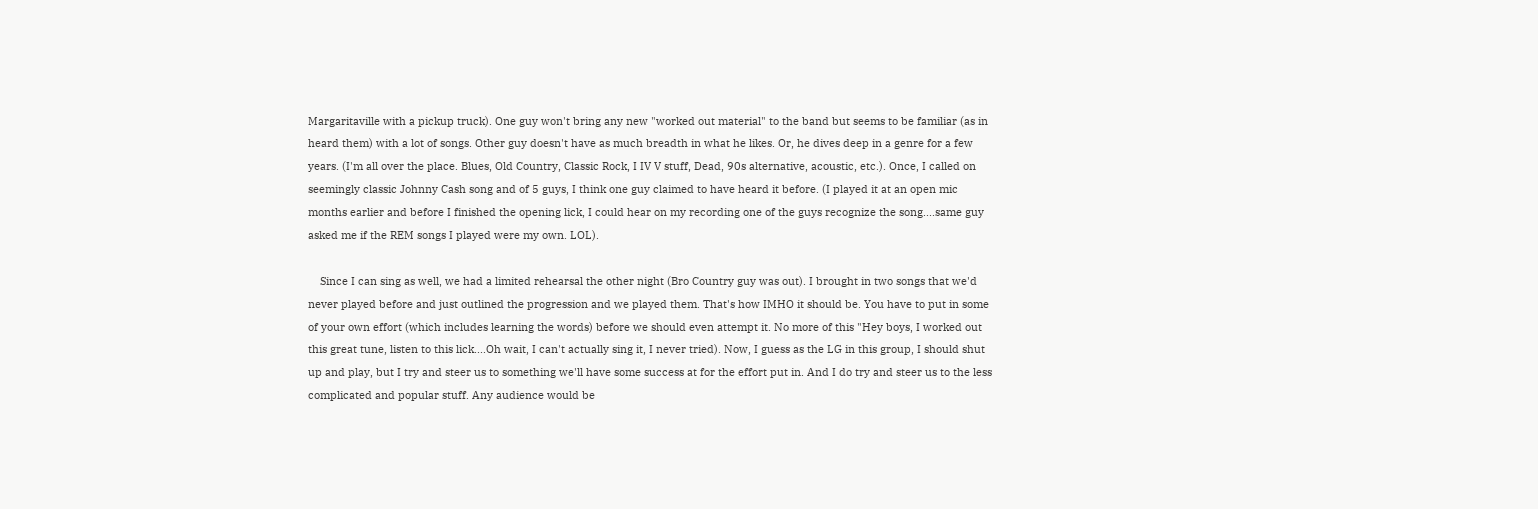Margaritaville with a pickup truck). One guy won't bring any new "worked out material" to the band but seems to be familiar (as in heard them) with a lot of songs. Other guy doesn't have as much breadth in what he likes. Or, he dives deep in a genre for a few years. (I'm all over the place. Blues, Old Country, Classic Rock, I IV V stuff, Dead, 90s alternative, acoustic, etc.). Once, I called on seemingly classic Johnny Cash song and of 5 guys, I think one guy claimed to have heard it before. (I played it at an open mic months earlier and before I finished the opening lick, I could hear on my recording one of the guys recognize the song....same guy asked me if the REM songs I played were my own. LOL).

    Since I can sing as well, we had a limited rehearsal the other night (Bro Country guy was out). I brought in two songs that we'd never played before and just outlined the progression and we played them. That's how IMHO it should be. You have to put in some of your own effort (which includes learning the words) before we should even attempt it. No more of this "Hey boys, I worked out this great tune, listen to this lick....Oh wait, I can't actually sing it, I never tried). Now, I guess as the LG in this group, I should shut up and play, but I try and steer us to something we'll have some success at for the effort put in. And I do try and steer us to the less complicated and popular stuff. Any audience would be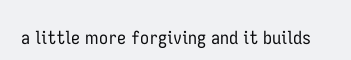a little more forgiving and it builds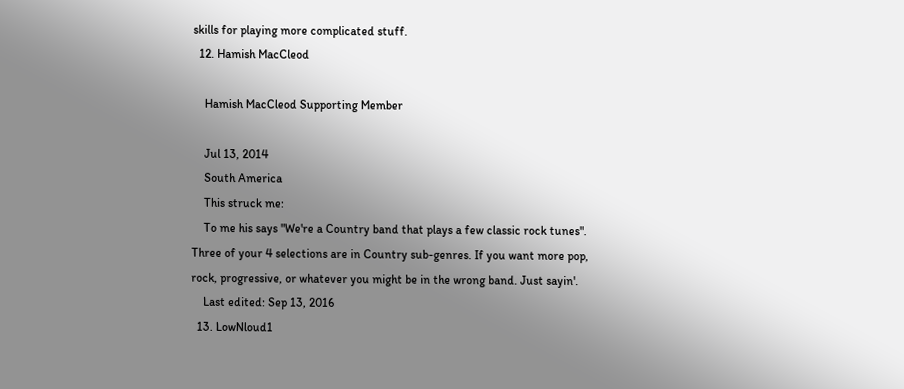skills for playing more complicated stuff.
  12. Hamish MacCleod

    Hamish MacCleod Supporting Member

    Jul 13, 2014
    South America
    This struck me:
    To me his says "We're a Country band that plays a few classic rock tunes". Three of your 4 selections are in Country sub-genres. If you want more pop, rock, progressive, or whatever you might be in the wrong band. Just sayin'.
    Last edited: Sep 13, 2016
  13. LowNloud1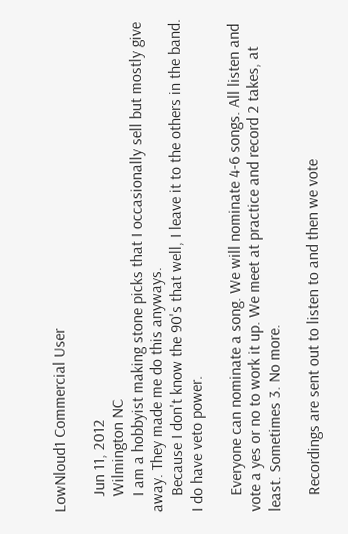LowNloud1 Commercial User

    Jun 11, 2012
    Wilmington NC
    I am a hobbyist making stone picks that I occasionally sell but mostly give away. They made me do this anyways.
    Because I don't know the 90's that well, I leave it to the others in the band. I do have veto power.

    Everyone can nominate a song. We will nominate 4-6 songs. All listen and vote a yes or no to work it up. We meet at practice and record 2 takes, at least. Sometimes 3. No more.

    Recordings are sent out to listen to and then we vote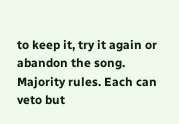to keep it, try it again or abandon the song. Majority rules. Each can veto but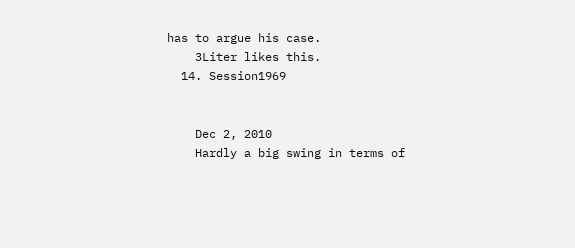has to argue his case.
    3Liter likes this.
  14. Session1969


    Dec 2, 2010
    Hardly a big swing in terms of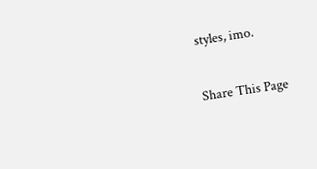styles, imo.

Share This Page